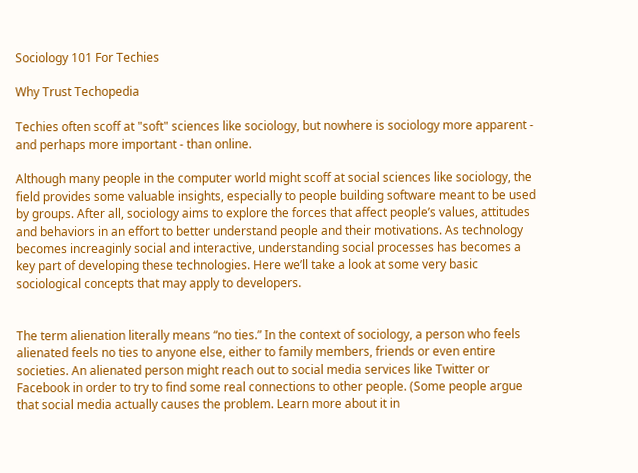Sociology 101 For Techies

Why Trust Techopedia

Techies often scoff at "soft" sciences like sociology, but nowhere is sociology more apparent - and perhaps more important - than online.

Although many people in the computer world might scoff at social sciences like sociology, the field provides some valuable insights, especially to people building software meant to be used by groups. After all, sociology aims to explore the forces that affect people’s values, attitudes and behaviors in an effort to better understand people and their motivations. As technology becomes increaginly social and interactive, understanding social processes has becomes a key part of developing these technologies. Here we’ll take a look at some very basic sociological concepts that may apply to developers.


The term alienation literally means “no ties.” In the context of sociology, a person who feels alienated feels no ties to anyone else, either to family members, friends or even entire societies. An alienated person might reach out to social media services like Twitter or Facebook in order to try to find some real connections to other people. (Some people argue that social media actually causes the problem. Learn more about it in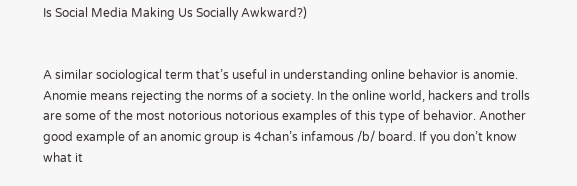Is Social Media Making Us Socially Awkward?)


A similar sociological term that’s useful in understanding online behavior is anomie. Anomie means rejecting the norms of a society. In the online world, hackers and trolls are some of the most notorious notorious examples of this type of behavior. Another good example of an anomic group is 4chan’s infamous /b/ board. If you don’t know what it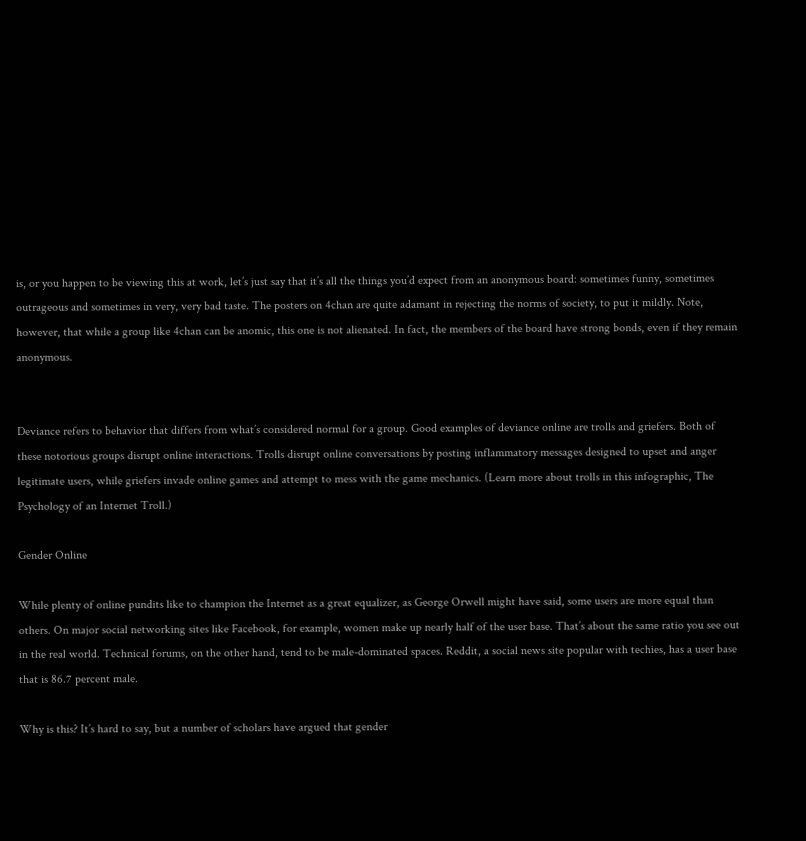is, or you happen to be viewing this at work, let’s just say that it’s all the things you’d expect from an anonymous board: sometimes funny, sometimes outrageous and sometimes in very, very bad taste. The posters on 4chan are quite adamant in rejecting the norms of society, to put it mildly. Note, however, that while a group like 4chan can be anomic, this one is not alienated. In fact, the members of the board have strong bonds, even if they remain anonymous.


Deviance refers to behavior that differs from what’s considered normal for a group. Good examples of deviance online are trolls and griefers. Both of these notorious groups disrupt online interactions. Trolls disrupt online conversations by posting inflammatory messages designed to upset and anger legitimate users, while griefers invade online games and attempt to mess with the game mechanics. (Learn more about trolls in this infographic, The Psychology of an Internet Troll.)

Gender Online

While plenty of online pundits like to champion the Internet as a great equalizer, as George Orwell might have said, some users are more equal than others. On major social networking sites like Facebook, for example, women make up nearly half of the user base. That’s about the same ratio you see out in the real world. Technical forums, on the other hand, tend to be male-dominated spaces. Reddit, a social news site popular with techies, has a user base that is 86.7 percent male.

Why is this? It’s hard to say, but a number of scholars have argued that gender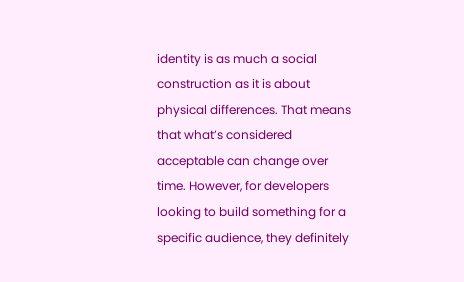identity is as much a social construction as it is about physical differences. That means that what’s considered acceptable can change over time. However, for developers looking to build something for a specific audience, they definitely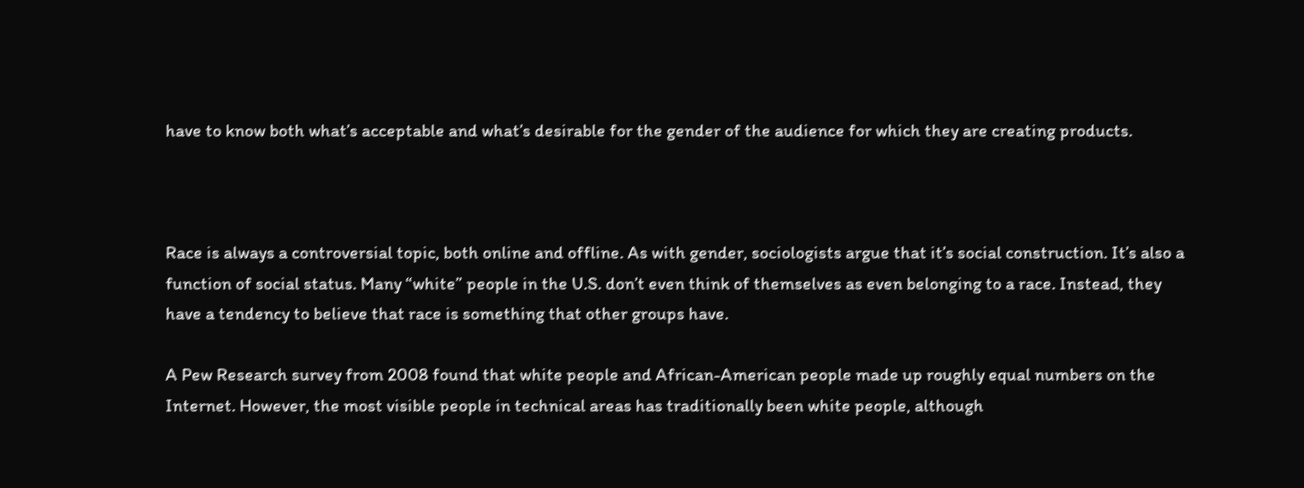have to know both what’s acceptable and what’s desirable for the gender of the audience for which they are creating products.



Race is always a controversial topic, both online and offline. As with gender, sociologists argue that it’s social construction. It’s also a function of social status. Many “white” people in the U.S. don’t even think of themselves as even belonging to a race. Instead, they have a tendency to believe that race is something that other groups have.

A Pew Research survey from 2008 found that white people and African-American people made up roughly equal numbers on the Internet. However, the most visible people in technical areas has traditionally been white people, although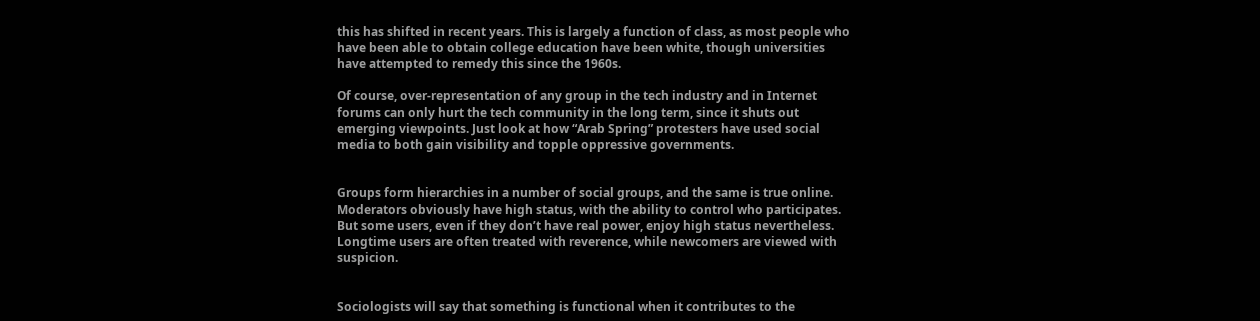this has shifted in recent years. This is largely a function of class, as most people who have been able to obtain college education have been white, though universities have attempted to remedy this since the 1960s.

Of course, over-representation of any group in the tech industry and in Internet forums can only hurt the tech community in the long term, since it shuts out emerging viewpoints. Just look at how “Arab Spring” protesters have used social media to both gain visibility and topple oppressive governments.


Groups form hierarchies in a number of social groups, and the same is true online. Moderators obviously have high status, with the ability to control who participates. But some users, even if they don’t have real power, enjoy high status nevertheless. Longtime users are often treated with reverence, while newcomers are viewed with suspicion.


Sociologists will say that something is functional when it contributes to the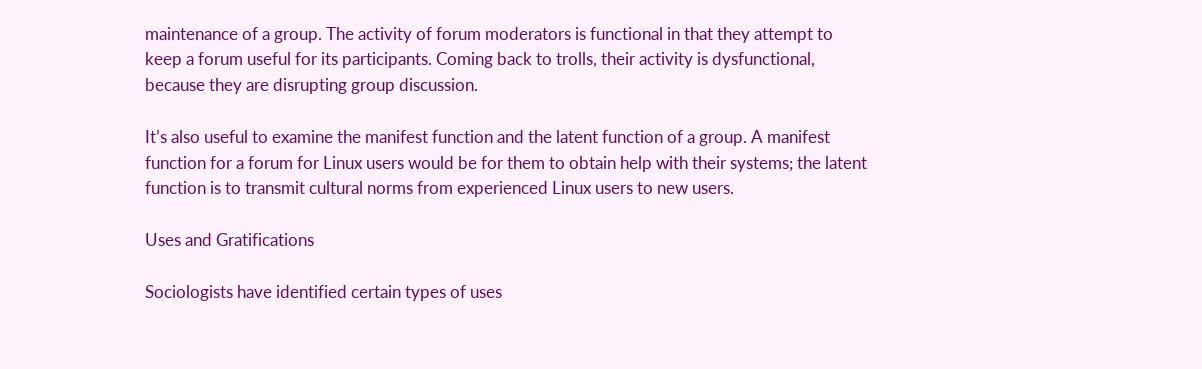maintenance of a group. The activity of forum moderators is functional in that they attempt to keep a forum useful for its participants. Coming back to trolls, their activity is dysfunctional, because they are disrupting group discussion.

It’s also useful to examine the manifest function and the latent function of a group. A manifest function for a forum for Linux users would be for them to obtain help with their systems; the latent function is to transmit cultural norms from experienced Linux users to new users.

Uses and Gratifications

Sociologists have identified certain types of uses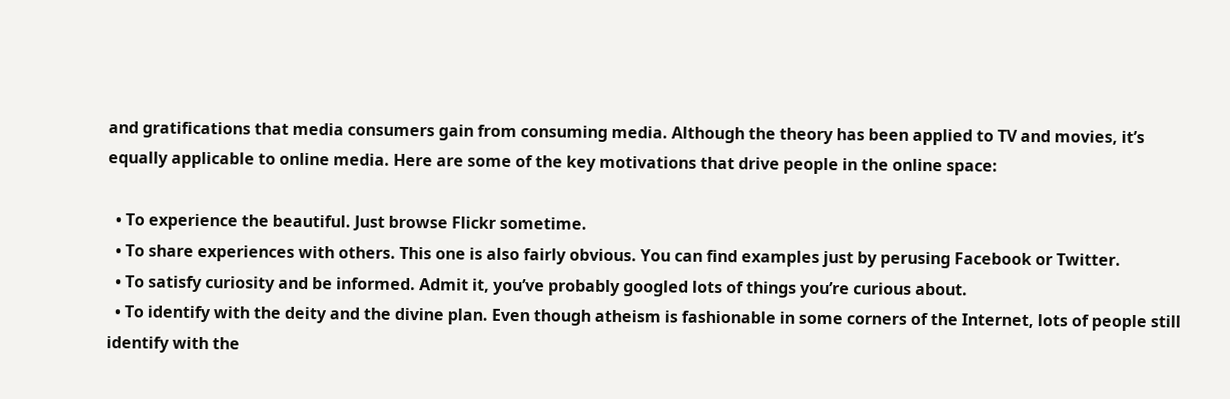and gratifications that media consumers gain from consuming media. Although the theory has been applied to TV and movies, it’s equally applicable to online media. Here are some of the key motivations that drive people in the online space:

  • To experience the beautiful. Just browse Flickr sometime.
  • To share experiences with others. This one is also fairly obvious. You can find examples just by perusing Facebook or Twitter.
  • To satisfy curiosity and be informed. Admit it, you’ve probably googled lots of things you’re curious about.
  • To identify with the deity and the divine plan. Even though atheism is fashionable in some corners of the Internet, lots of people still identify with the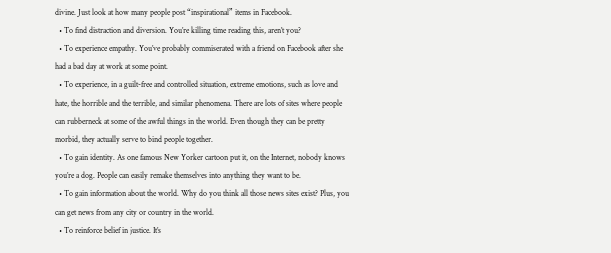divine. Just look at how many people post “inspirational” items in Facebook.
  • To find distraction and diversion. You’re killing time reading this, aren’t you?
  • To experience empathy. You’ve probably commiserated with a friend on Facebook after she had a bad day at work at some point.
  • To experience, in a guilt-free and controlled situation, extreme emotions, such as love and hate, the horrible and the terrible, and similar phenomena. There are lots of sites where people can rubberneck at some of the awful things in the world. Even though they can be pretty morbid, they actually serve to bind people together.
  • To gain identity. As one famous New Yorker cartoon put it, on the Internet, nobody knows you’re a dog. People can easily remake themselves into anything they want to be.
  • To gain information about the world. Why do you think all those news sites exist? Plus, you can get news from any city or country in the world.
  • To reinforce belief in justice. It’s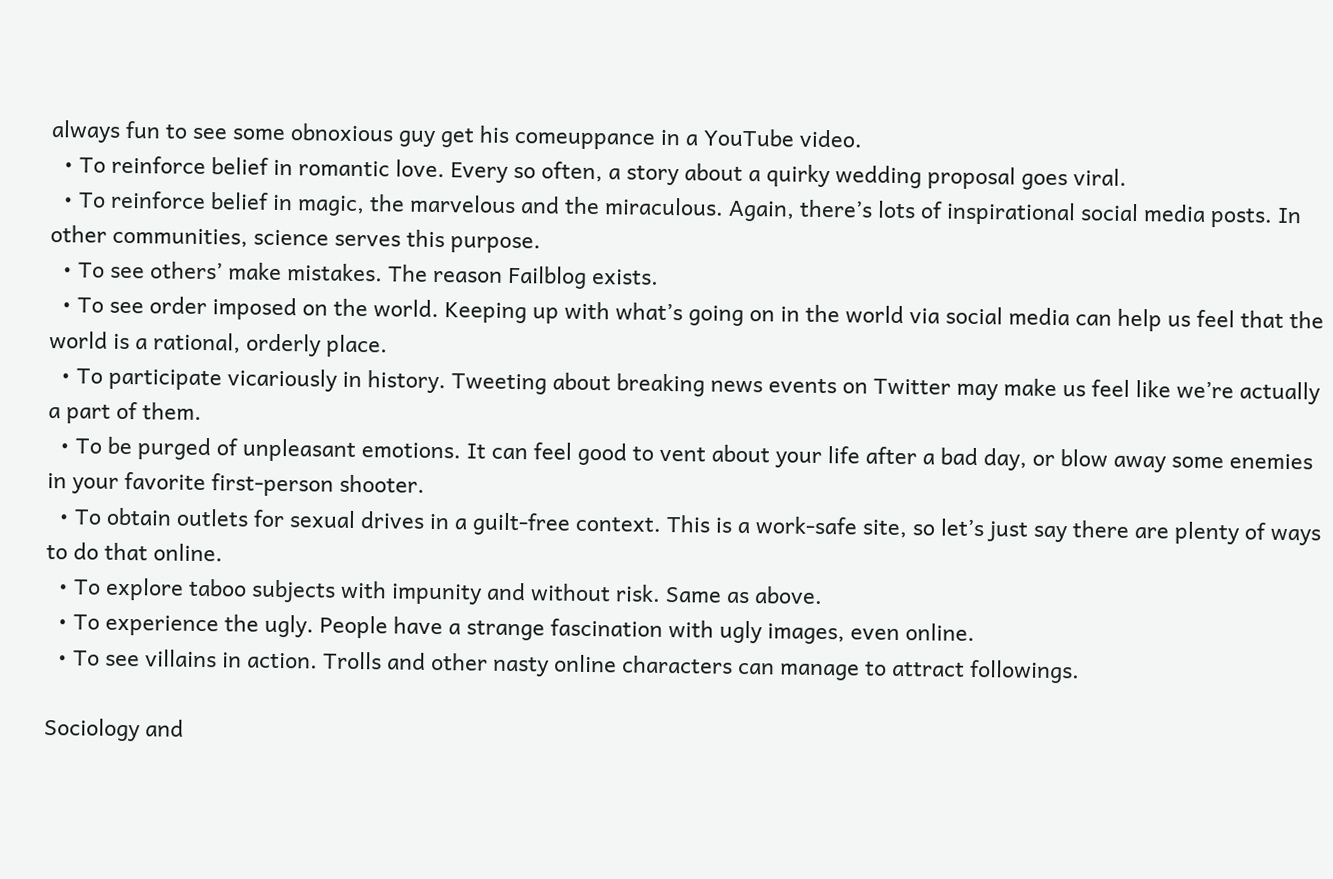always fun to see some obnoxious guy get his comeuppance in a YouTube video.
  • To reinforce belief in romantic love. Every so often, a story about a quirky wedding proposal goes viral.
  • To reinforce belief in magic, the marvelous and the miraculous. Again, there’s lots of inspirational social media posts. In other communities, science serves this purpose.
  • To see others’ make mistakes. The reason Failblog exists.
  • To see order imposed on the world. Keeping up with what’s going on in the world via social media can help us feel that the world is a rational, orderly place.
  • To participate vicariously in history. Tweeting about breaking news events on Twitter may make us feel like we’re actually a part of them.
  • To be purged of unpleasant emotions. It can feel good to vent about your life after a bad day, or blow away some enemies in your favorite first-person shooter.
  • To obtain outlets for sexual drives in a guilt-free context. This is a work-safe site, so let’s just say there are plenty of ways to do that online.
  • To explore taboo subjects with impunity and without risk. Same as above.
  • To experience the ugly. People have a strange fascination with ugly images, even online.
  • To see villains in action. Trolls and other nasty online characters can manage to attract followings.

Sociology and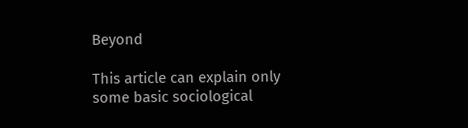Beyond

This article can explain only some basic sociological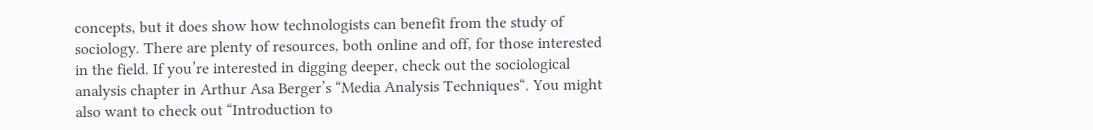concepts, but it does show how technologists can benefit from the study of sociology. There are plenty of resources, both online and off, for those interested in the field. If you’re interested in digging deeper, check out the sociological analysis chapter in Arthur Asa Berger’s “Media Analysis Techniques“. You might also want to check out “Introduction to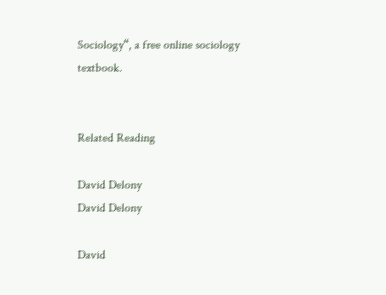Sociology“, a free online sociology textbook.


Related Reading

David Delony
David Delony

David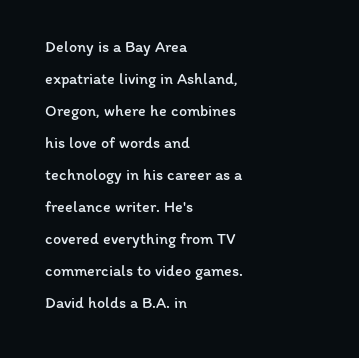Delony is a Bay Area expatriate living in Ashland, Oregon, where he combines his love of words and technology in his career as a freelance writer. He's covered everything from TV commercials to video games. David holds a B.A. in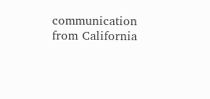communication from California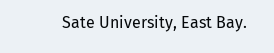Sate University, East Bay.